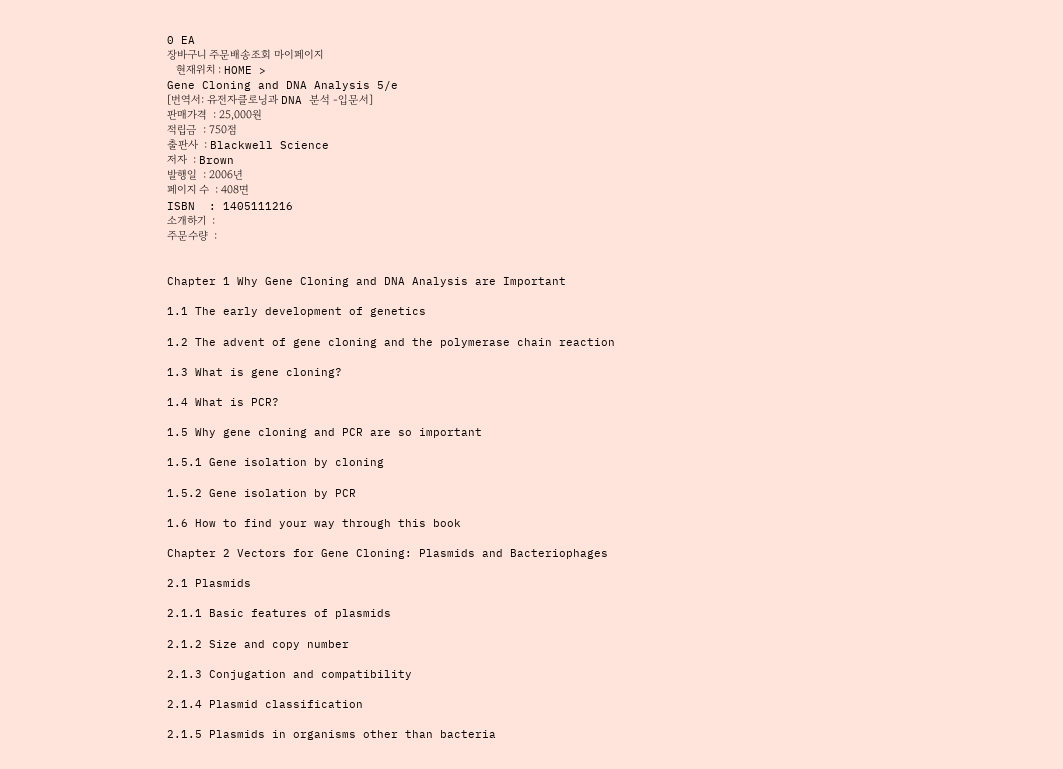0 EA
장바구니 주문배송조회 마이페이지
   현재위치 : HOME >
Gene Cloning and DNA Analysis 5/e
[번역서: 유전자클로닝과 DNA 분석 -입문서]
판매가격  : 25,000원
적립금  : 750점
출판사  : Blackwell Science
저자  : Brown
발행일  : 2006년
페이지 수  : 408면
ISBN  : 1405111216
소개하기  :
주문수량  :


Chapter 1 Why Gene Cloning and DNA Analysis are Important

1.1 The early development of genetics

1.2 The advent of gene cloning and the polymerase chain reaction

1.3 What is gene cloning?

1.4 What is PCR?

1.5 Why gene cloning and PCR are so important

1.5.1 Gene isolation by cloning

1.5.2 Gene isolation by PCR

1.6 How to find your way through this book

Chapter 2 Vectors for Gene Cloning: Plasmids and Bacteriophages

2.1 Plasmids

2.1.1 Basic features of plasmids

2.1.2 Size and copy number

2.1.3 Conjugation and compatibility

2.1.4 Plasmid classification

2.1.5 Plasmids in organisms other than bacteria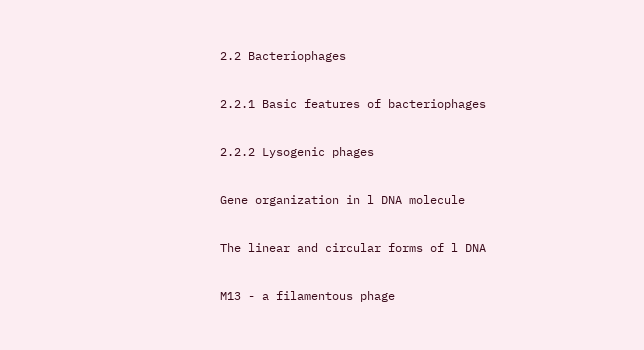2.2 Bacteriophages

2.2.1 Basic features of bacteriophages

2.2.2 Lysogenic phages

Gene organization in l DNA molecule

The linear and circular forms of l DNA

M13 - a filamentous phage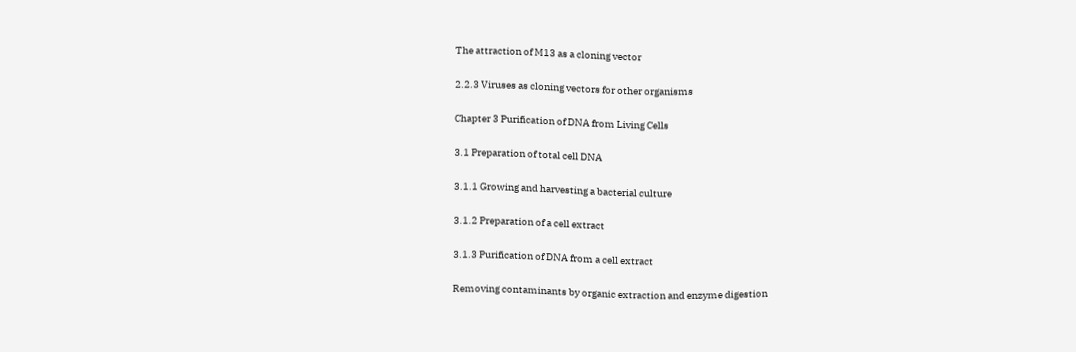The attraction of M13 as a cloning vector

2.2.3 Viruses as cloning vectors for other organisms

Chapter 3 Purification of DNA from Living Cells

3.1 Preparation of total cell DNA

3.1.1 Growing and harvesting a bacterial culture

3.1.2 Preparation of a cell extract

3.1.3 Purification of DNA from a cell extract

Removing contaminants by organic extraction and enzyme digestion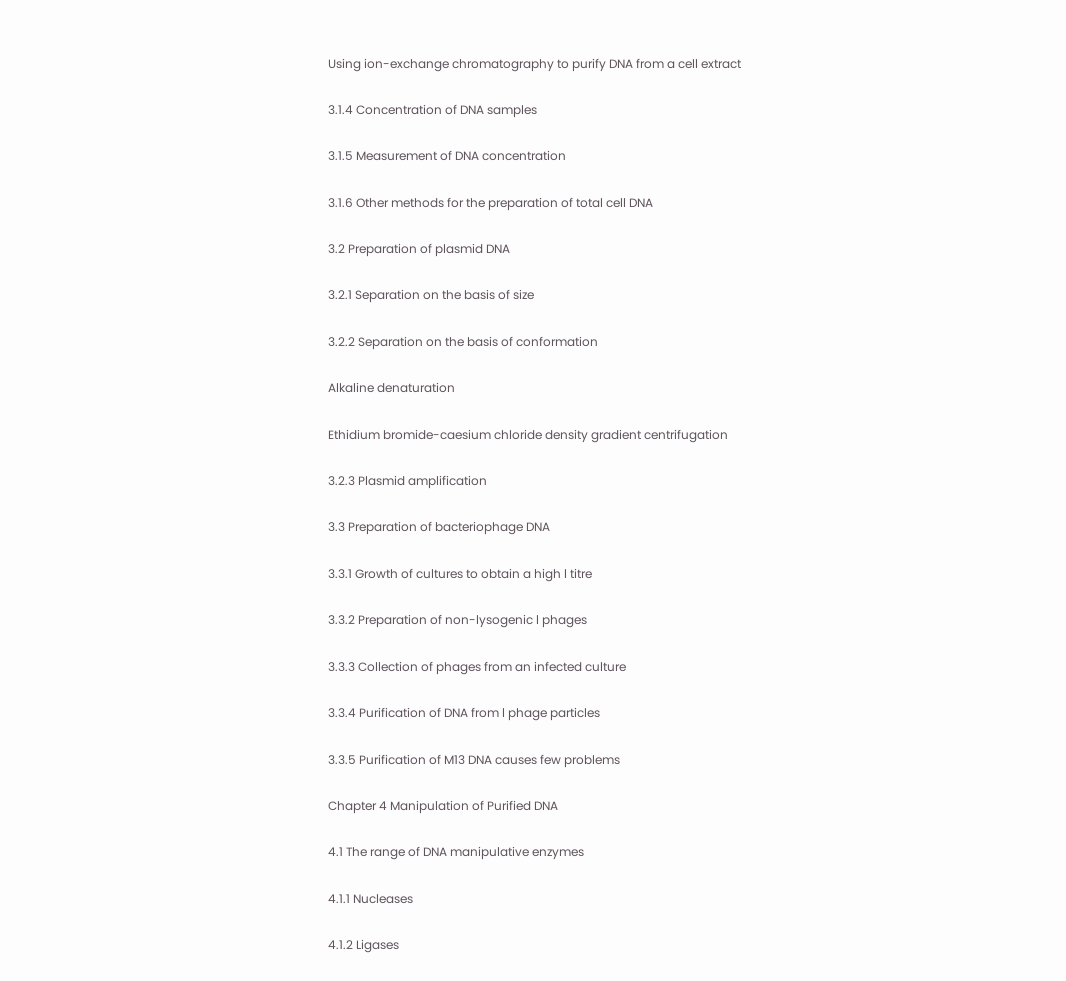Using ion-exchange chromatography to purify DNA from a cell extract

3.1.4 Concentration of DNA samples

3.1.5 Measurement of DNA concentration

3.1.6 Other methods for the preparation of total cell DNA

3.2 Preparation of plasmid DNA

3.2.1 Separation on the basis of size

3.2.2 Separation on the basis of conformation

Alkaline denaturation

Ethidium bromide-caesium chloride density gradient centrifugation

3.2.3 Plasmid amplification

3.3 Preparation of bacteriophage DNA

3.3.1 Growth of cultures to obtain a high l titre

3.3.2 Preparation of non-lysogenic l phages

3.3.3 Collection of phages from an infected culture

3.3.4 Purification of DNA from l phage particles

3.3.5 Purification of M13 DNA causes few problems

Chapter 4 Manipulation of Purified DNA

4.1 The range of DNA manipulative enzymes

4.1.1 Nucleases

4.1.2 Ligases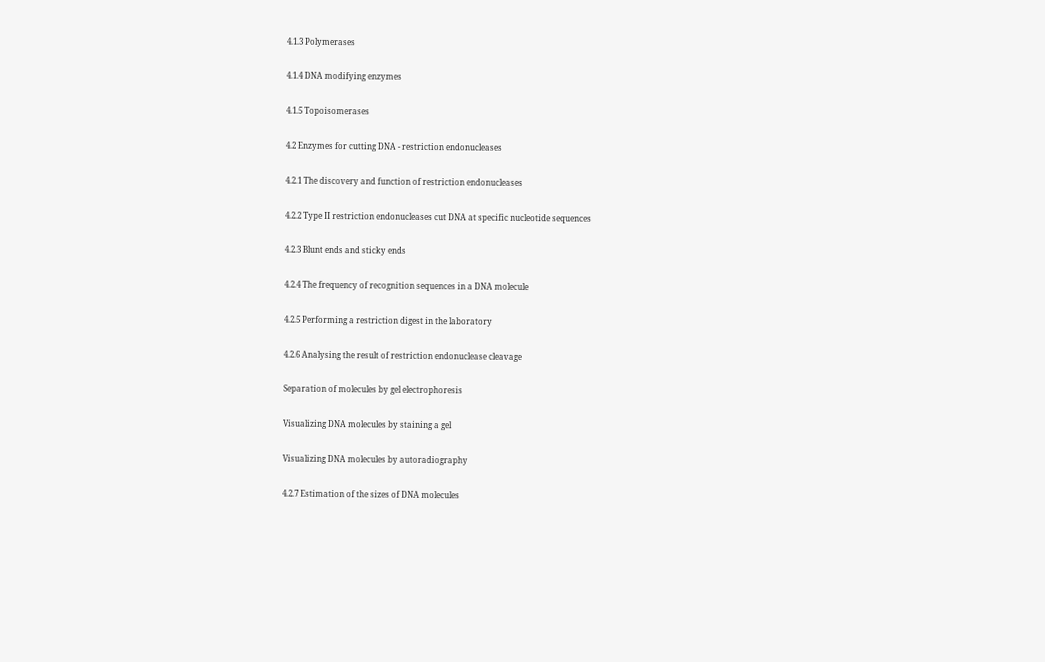4.1.3 Polymerases

4.1.4 DNA modifying enzymes

4.1.5 Topoisomerases

4.2 Enzymes for cutting DNA - restriction endonucleases

4.2.1 The discovery and function of restriction endonucleases

4.2.2 Type II restriction endonucleases cut DNA at specific nucleotide sequences

4.2.3 Blunt ends and sticky ends

4.2.4 The frequency of recognition sequences in a DNA molecule

4.2.5 Performing a restriction digest in the laboratory

4.2.6 Analysing the result of restriction endonuclease cleavage

Separation of molecules by gel electrophoresis

Visualizing DNA molecules by staining a gel

Visualizing DNA molecules by autoradiography

4.2.7 Estimation of the sizes of DNA molecules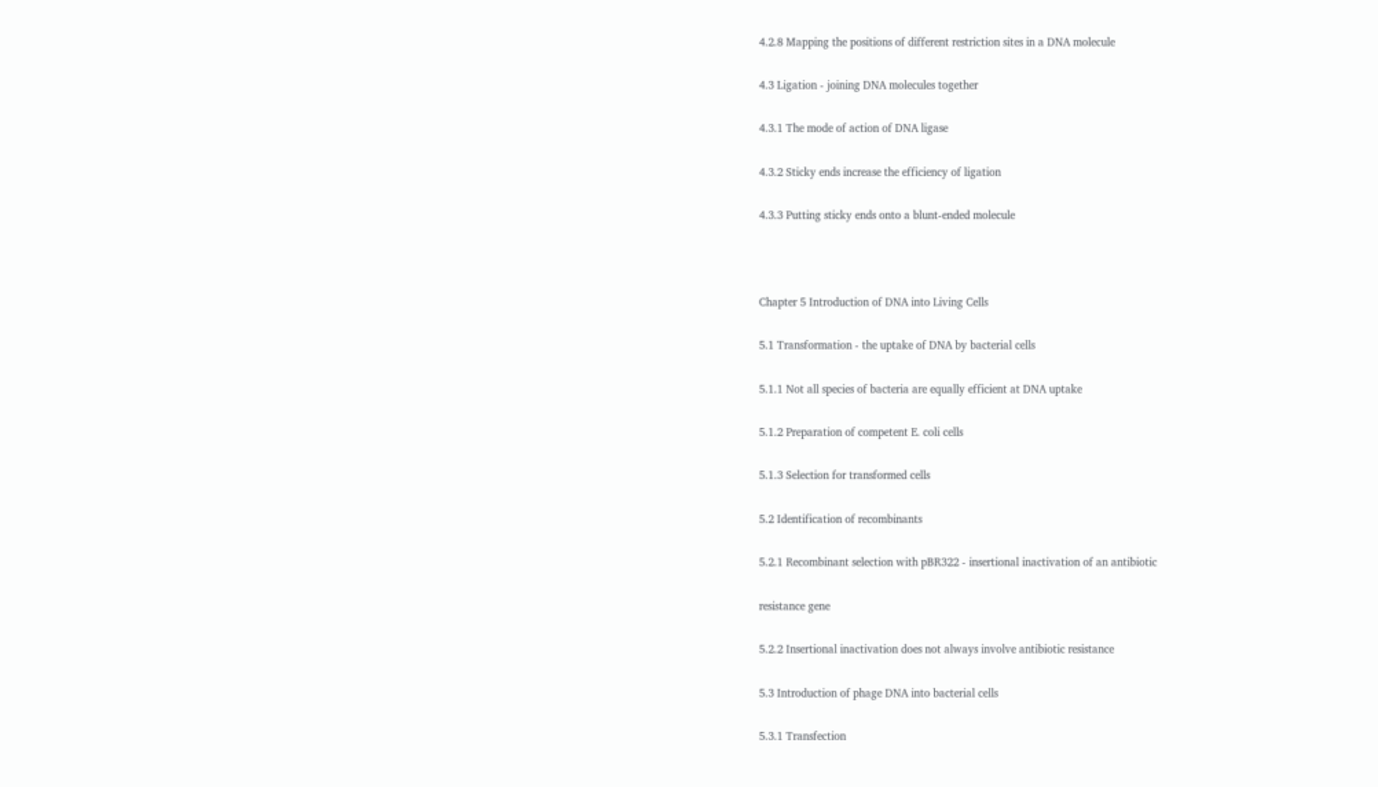4.2.8 Mapping the positions of different restriction sites in a DNA molecule

4.3 Ligation - joining DNA molecules together

4.3.1 The mode of action of DNA ligase

4.3.2 Sticky ends increase the efficiency of ligation

4.3.3 Putting sticky ends onto a blunt-ended molecule



Chapter 5 Introduction of DNA into Living Cells

5.1 Transformation - the uptake of DNA by bacterial cells

5.1.1 Not all species of bacteria are equally efficient at DNA uptake

5.1.2 Preparation of competent E. coli cells

5.1.3 Selection for transformed cells

5.2 Identification of recombinants

5.2.1 Recombinant selection with pBR322 - insertional inactivation of an antibiotic

resistance gene

5.2.2 Insertional inactivation does not always involve antibiotic resistance

5.3 Introduction of phage DNA into bacterial cells

5.3.1 Transfection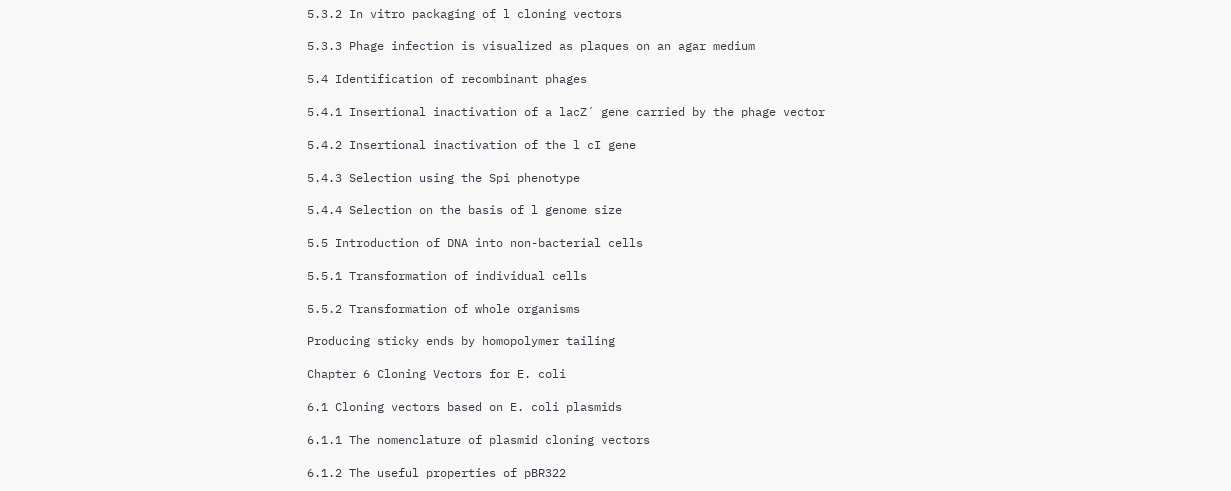5.3.2 In vitro packaging of l cloning vectors

5.3.3 Phage infection is visualized as plaques on an agar medium

5.4 Identification of recombinant phages

5.4.1 Insertional inactivation of a lacZ´ gene carried by the phage vector

5.4.2 Insertional inactivation of the l cI gene

5.4.3 Selection using the Spi phenotype

5.4.4 Selection on the basis of l genome size

5.5 Introduction of DNA into non-bacterial cells

5.5.1 Transformation of individual cells

5.5.2 Transformation of whole organisms

Producing sticky ends by homopolymer tailing

Chapter 6 Cloning Vectors for E. coli

6.1 Cloning vectors based on E. coli plasmids

6.1.1 The nomenclature of plasmid cloning vectors

6.1.2 The useful properties of pBR322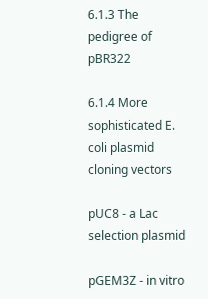6.1.3 The pedigree of pBR322

6.1.4 More sophisticated E. coli plasmid cloning vectors

pUC8 - a Lac selection plasmid

pGEM3Z - in vitro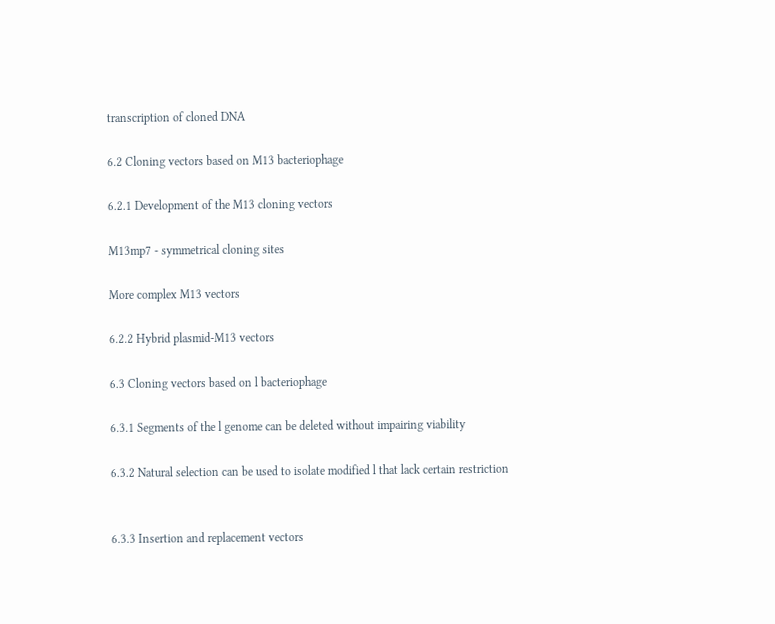transcription of cloned DNA

6.2 Cloning vectors based on M13 bacteriophage

6.2.1 Development of the M13 cloning vectors

M13mp7 - symmetrical cloning sites

More complex M13 vectors

6.2.2 Hybrid plasmid-M13 vectors

6.3 Cloning vectors based on l bacteriophage

6.3.1 Segments of the l genome can be deleted without impairing viability

6.3.2 Natural selection can be used to isolate modified l that lack certain restriction


6.3.3 Insertion and replacement vectors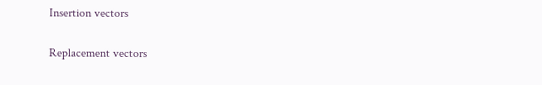Insertion vectors

Replacement vectors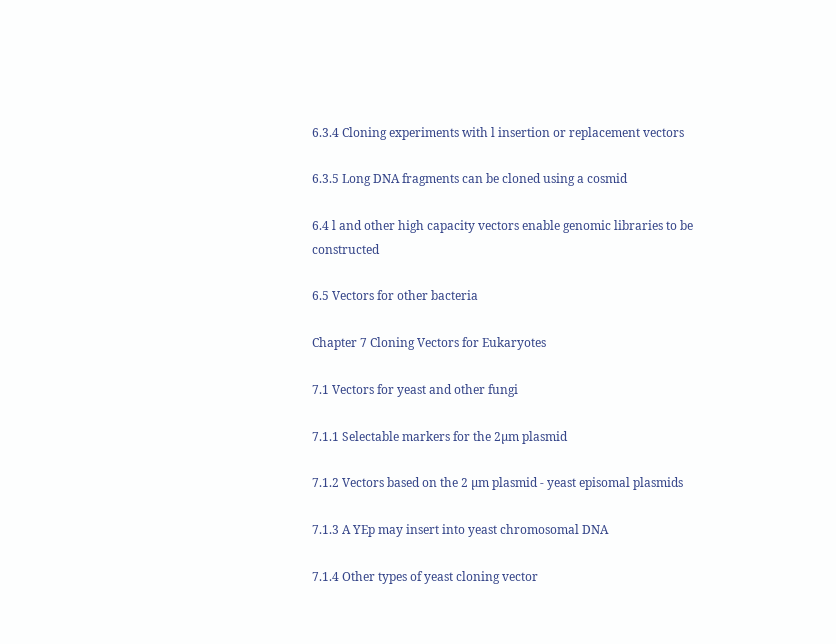6.3.4 Cloning experiments with l insertion or replacement vectors

6.3.5 Long DNA fragments can be cloned using a cosmid

6.4 l and other high capacity vectors enable genomic libraries to be constructed

6.5 Vectors for other bacteria

Chapter 7 Cloning Vectors for Eukaryotes

7.1 Vectors for yeast and other fungi

7.1.1 Selectable markers for the 2µm plasmid

7.1.2 Vectors based on the 2 µm plasmid - yeast episomal plasmids

7.1.3 A YEp may insert into yeast chromosomal DNA

7.1.4 Other types of yeast cloning vector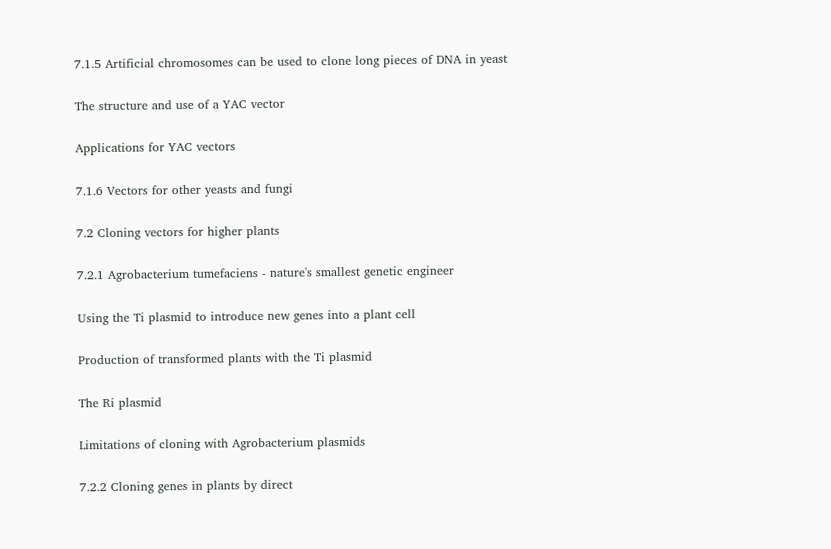7.1.5 Artificial chromosomes can be used to clone long pieces of DNA in yeast

The structure and use of a YAC vector

Applications for YAC vectors

7.1.6 Vectors for other yeasts and fungi

7.2 Cloning vectors for higher plants

7.2.1 Agrobacterium tumefaciens - nature's smallest genetic engineer

Using the Ti plasmid to introduce new genes into a plant cell

Production of transformed plants with the Ti plasmid

The Ri plasmid

Limitations of cloning with Agrobacterium plasmids

7.2.2 Cloning genes in plants by direct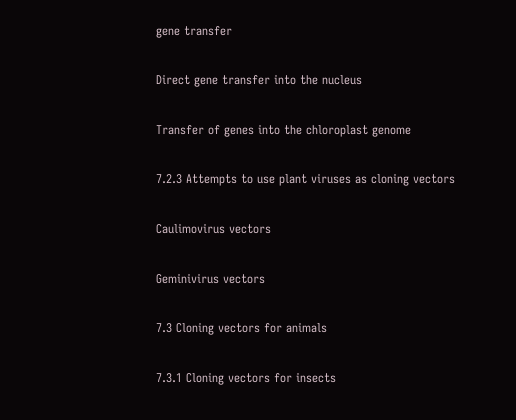gene transfer

Direct gene transfer into the nucleus

Transfer of genes into the chloroplast genome

7.2.3 Attempts to use plant viruses as cloning vectors

Caulimovirus vectors

Geminivirus vectors

7.3 Cloning vectors for animals

7.3.1 Cloning vectors for insects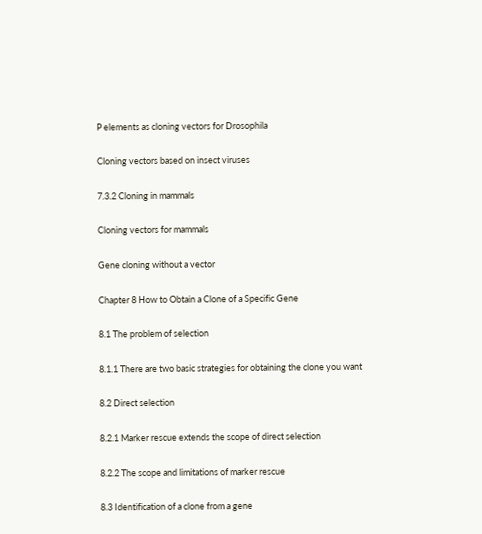P elements as cloning vectors for Drosophila

Cloning vectors based on insect viruses

7.3.2 Cloning in mammals

Cloning vectors for mammals

Gene cloning without a vector

Chapter 8 How to Obtain a Clone of a Specific Gene

8.1 The problem of selection

8.1.1 There are two basic strategies for obtaining the clone you want

8.2 Direct selection

8.2.1 Marker rescue extends the scope of direct selection

8.2.2 The scope and limitations of marker rescue

8.3 Identification of a clone from a gene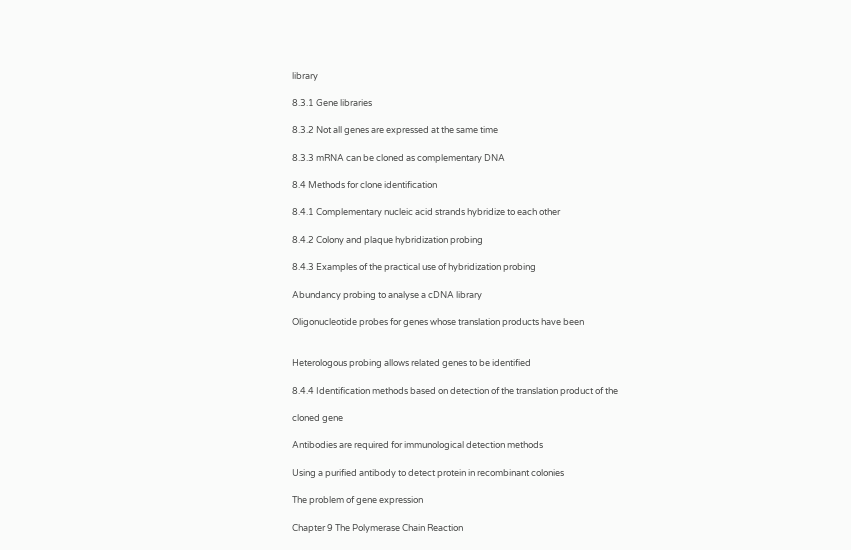library

8.3.1 Gene libraries

8.3.2 Not all genes are expressed at the same time

8.3.3 mRNA can be cloned as complementary DNA

8.4 Methods for clone identification

8.4.1 Complementary nucleic acid strands hybridize to each other

8.4.2 Colony and plaque hybridization probing

8.4.3 Examples of the practical use of hybridization probing

Abundancy probing to analyse a cDNA library

Oligonucleotide probes for genes whose translation products have been


Heterologous probing allows related genes to be identified

8.4.4 Identification methods based on detection of the translation product of the

cloned gene

Antibodies are required for immunological detection methods

Using a purified antibody to detect protein in recombinant colonies

The problem of gene expression

Chapter 9 The Polymerase Chain Reaction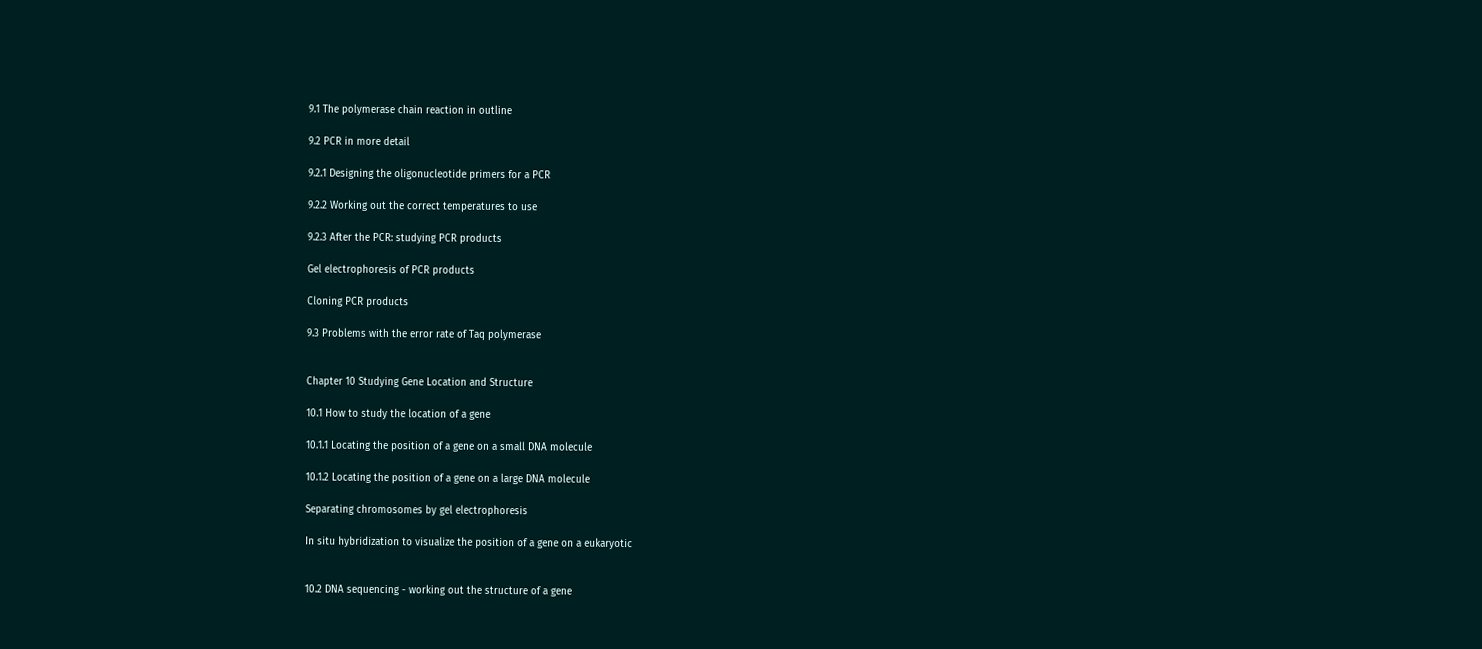9.1 The polymerase chain reaction in outline

9.2 PCR in more detail

9.2.1 Designing the oligonucleotide primers for a PCR

9.2.2 Working out the correct temperatures to use

9.2.3 After the PCR: studying PCR products

Gel electrophoresis of PCR products

Cloning PCR products

9.3 Problems with the error rate of Taq polymerase


Chapter 10 Studying Gene Location and Structure

10.1 How to study the location of a gene

10.1.1 Locating the position of a gene on a small DNA molecule

10.1.2 Locating the position of a gene on a large DNA molecule

Separating chromosomes by gel electrophoresis

In situ hybridization to visualize the position of a gene on a eukaryotic


10.2 DNA sequencing - working out the structure of a gene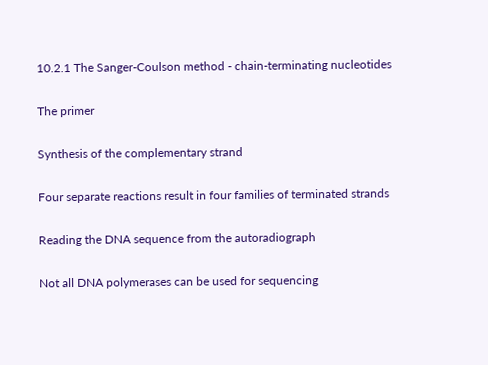10.2.1 The Sanger-Coulson method - chain-terminating nucleotides

The primer

Synthesis of the complementary strand

Four separate reactions result in four families of terminated strands

Reading the DNA sequence from the autoradiograph

Not all DNA polymerases can be used for sequencing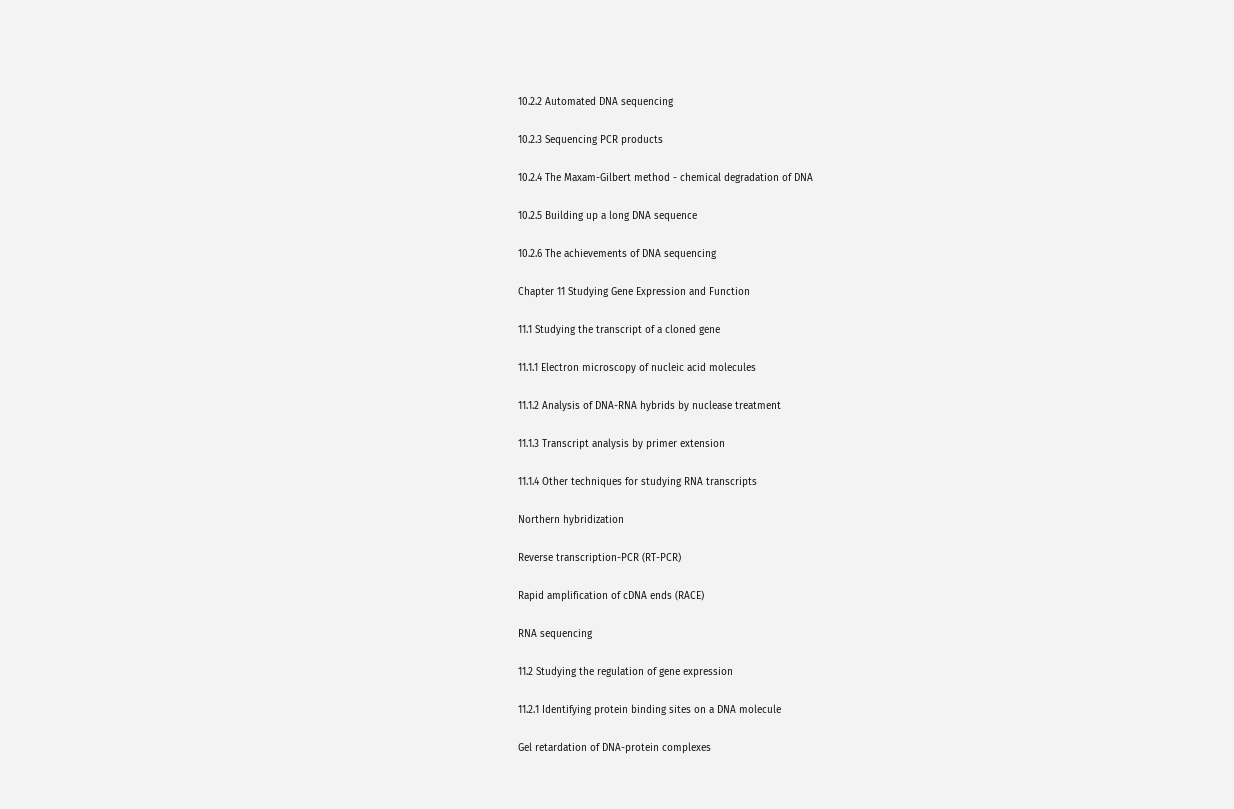10.2.2 Automated DNA sequencing

10.2.3 Sequencing PCR products

10.2.4 The Maxam-Gilbert method - chemical degradation of DNA

10.2.5 Building up a long DNA sequence

10.2.6 The achievements of DNA sequencing

Chapter 11 Studying Gene Expression and Function

11.1 Studying the transcript of a cloned gene

11.1.1 Electron microscopy of nucleic acid molecules

11.1.2 Analysis of DNA-RNA hybrids by nuclease treatment

11.1.3 Transcript analysis by primer extension

11.1.4 Other techniques for studying RNA transcripts

Northern hybridization

Reverse transcription-PCR (RT-PCR)

Rapid amplification of cDNA ends (RACE)

RNA sequencing

11.2 Studying the regulation of gene expression

11.2.1 Identifying protein binding sites on a DNA molecule

Gel retardation of DNA-protein complexes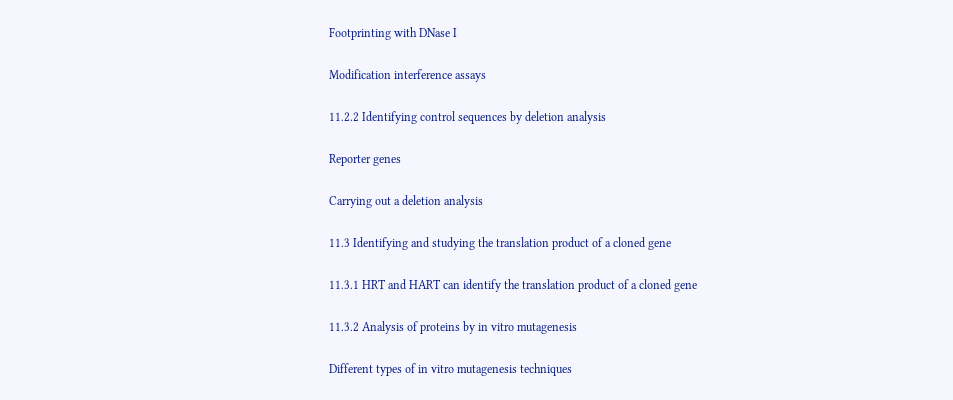Footprinting with DNase I

Modification interference assays

11.2.2 Identifying control sequences by deletion analysis

Reporter genes

Carrying out a deletion analysis

11.3 Identifying and studying the translation product of a cloned gene

11.3.1 HRT and HART can identify the translation product of a cloned gene

11.3.2 Analysis of proteins by in vitro mutagenesis

Different types of in vitro mutagenesis techniques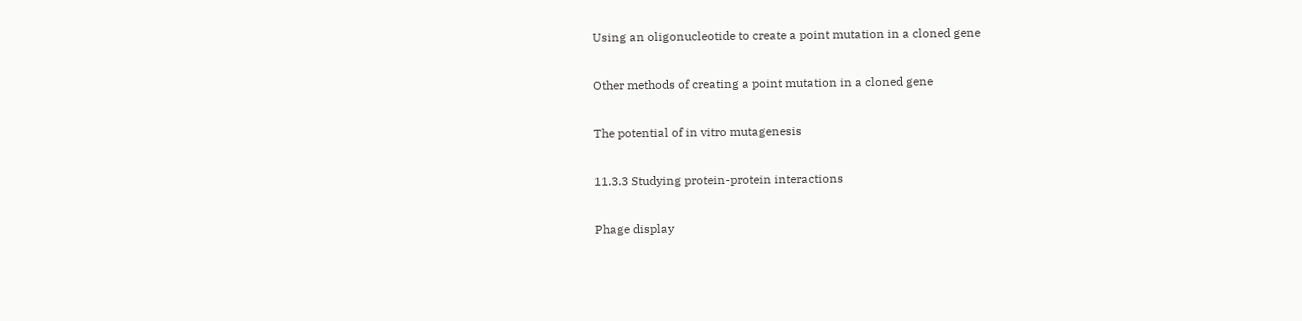Using an oligonucleotide to create a point mutation in a cloned gene

Other methods of creating a point mutation in a cloned gene

The potential of in vitro mutagenesis

11.3.3 Studying protein-protein interactions

Phage display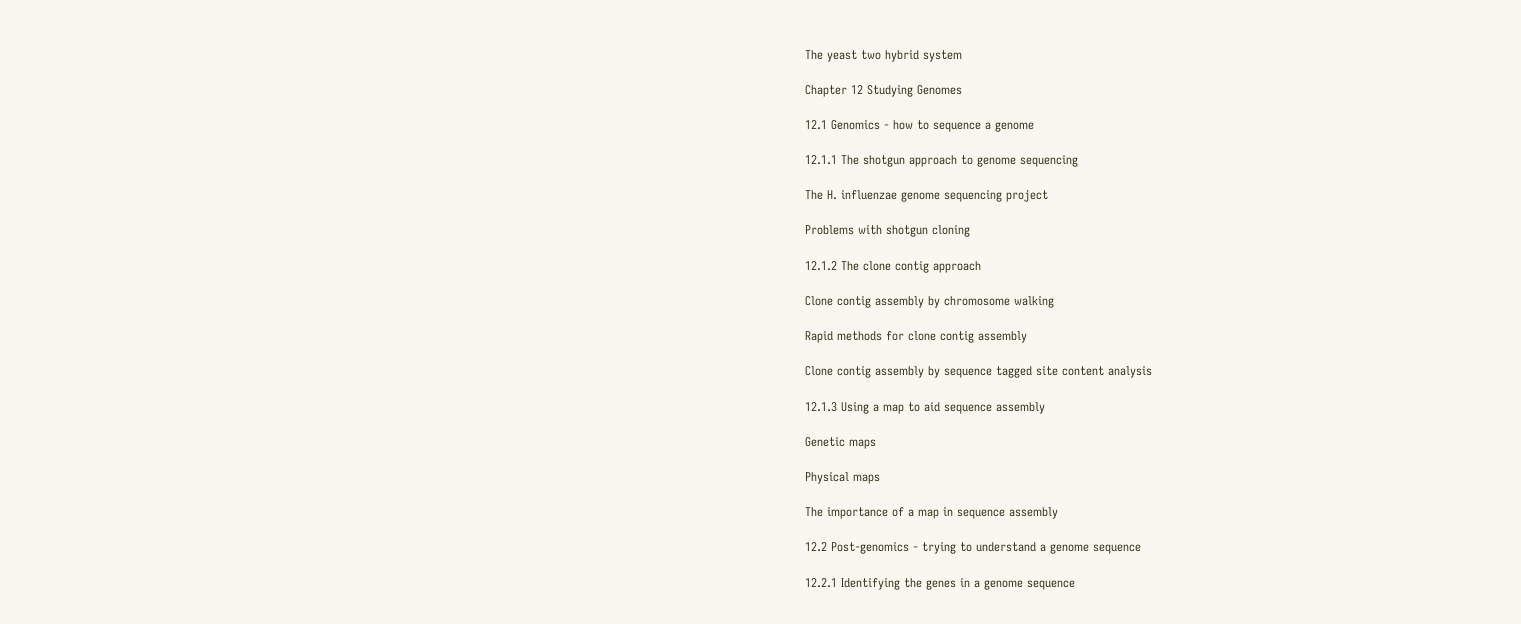The yeast two hybrid system

Chapter 12 Studying Genomes

12.1 Genomics - how to sequence a genome

12.1.1 The shotgun approach to genome sequencing

The H. influenzae genome sequencing project

Problems with shotgun cloning

12.1.2 The clone contig approach

Clone contig assembly by chromosome walking

Rapid methods for clone contig assembly

Clone contig assembly by sequence tagged site content analysis

12.1.3 Using a map to aid sequence assembly

Genetic maps

Physical maps

The importance of a map in sequence assembly

12.2 Post-genomics - trying to understand a genome sequence

12.2.1 Identifying the genes in a genome sequence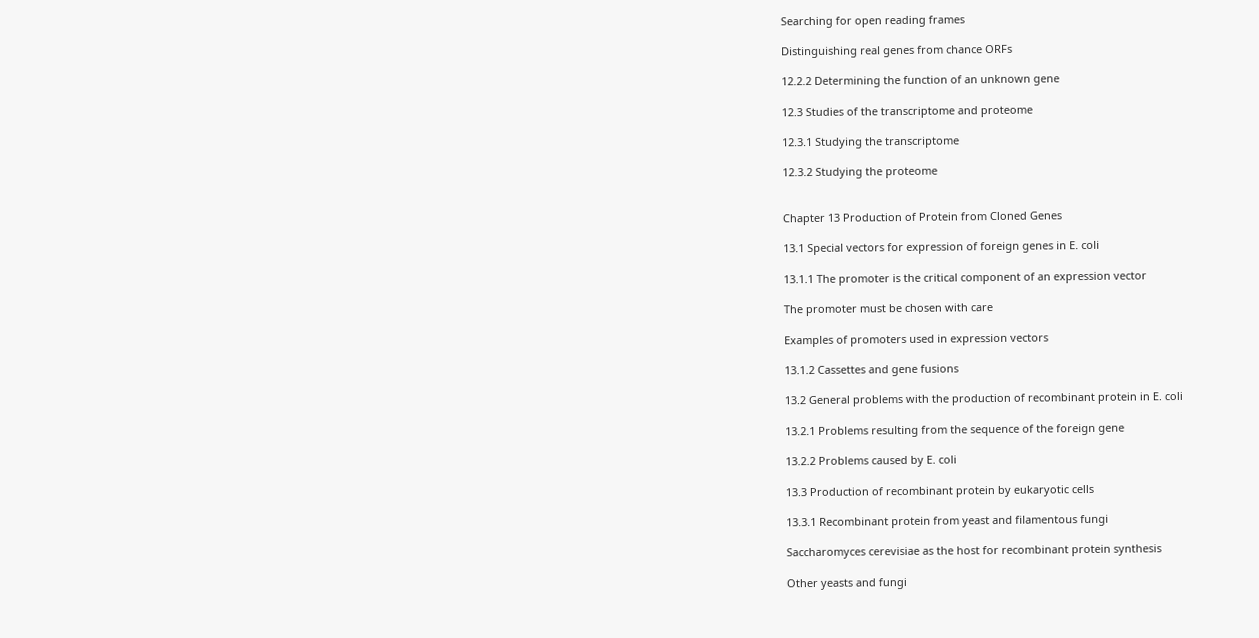Searching for open reading frames

Distinguishing real genes from chance ORFs

12.2.2 Determining the function of an unknown gene

12.3 Studies of the transcriptome and proteome

12.3.1 Studying the transcriptome

12.3.2 Studying the proteome


Chapter 13 Production of Protein from Cloned Genes

13.1 Special vectors for expression of foreign genes in E. coli

13.1.1 The promoter is the critical component of an expression vector

The promoter must be chosen with care

Examples of promoters used in expression vectors

13.1.2 Cassettes and gene fusions

13.2 General problems with the production of recombinant protein in E. coli

13.2.1 Problems resulting from the sequence of the foreign gene

13.2.2 Problems caused by E. coli

13.3 Production of recombinant protein by eukaryotic cells

13.3.1 Recombinant protein from yeast and filamentous fungi

Saccharomyces cerevisiae as the host for recombinant protein synthesis

Other yeasts and fungi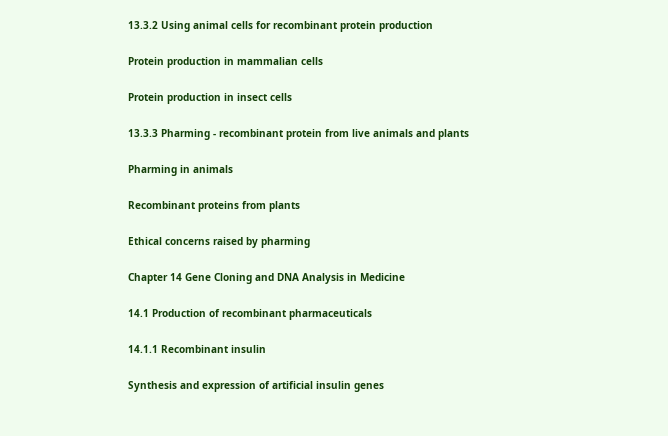13.3.2 Using animal cells for recombinant protein production

Protein production in mammalian cells

Protein production in insect cells

13.3.3 Pharming - recombinant protein from live animals and plants

Pharming in animals

Recombinant proteins from plants

Ethical concerns raised by pharming

Chapter 14 Gene Cloning and DNA Analysis in Medicine

14.1 Production of recombinant pharmaceuticals

14.1.1 Recombinant insulin

Synthesis and expression of artificial insulin genes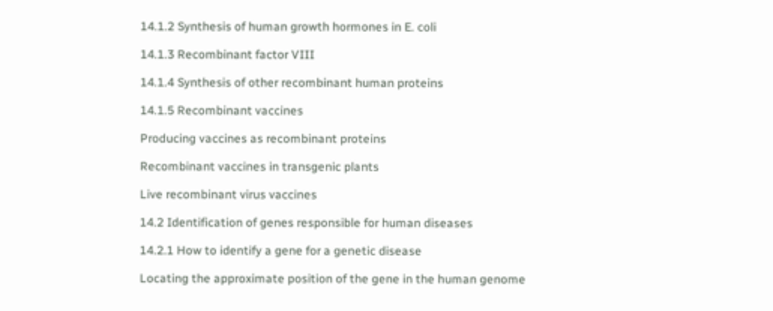14.1.2 Synthesis of human growth hormones in E. coli

14.1.3 Recombinant factor VIII

14.1.4 Synthesis of other recombinant human proteins

14.1.5 Recombinant vaccines

Producing vaccines as recombinant proteins

Recombinant vaccines in transgenic plants

Live recombinant virus vaccines

14.2 Identification of genes responsible for human diseases

14.2.1 How to identify a gene for a genetic disease

Locating the approximate position of the gene in the human genome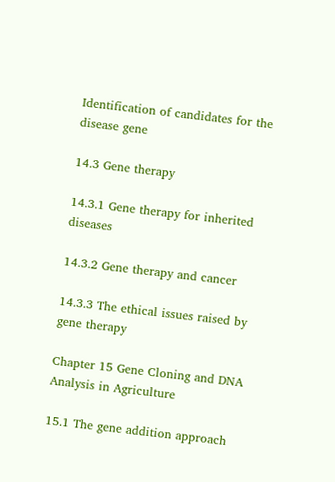Identification of candidates for the disease gene

14.3 Gene therapy

14.3.1 Gene therapy for inherited diseases

14.3.2 Gene therapy and cancer

14.3.3 The ethical issues raised by gene therapy

Chapter 15 Gene Cloning and DNA Analysis in Agriculture

15.1 The gene addition approach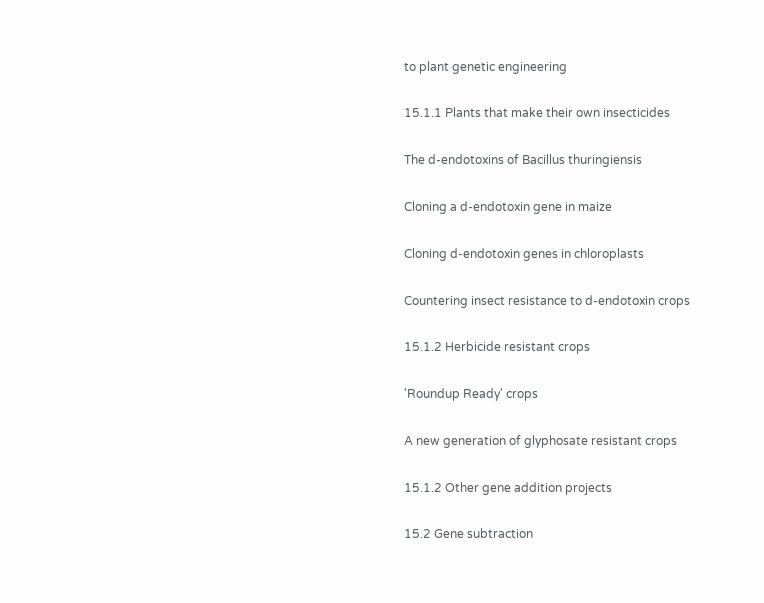to plant genetic engineering

15.1.1 Plants that make their own insecticides

The d-endotoxins of Bacillus thuringiensis

Cloning a d-endotoxin gene in maize

Cloning d-endotoxin genes in chloroplasts

Countering insect resistance to d-endotoxin crops

15.1.2 Herbicide resistant crops

'Roundup Ready' crops

A new generation of glyphosate resistant crops

15.1.2 Other gene addition projects

15.2 Gene subtraction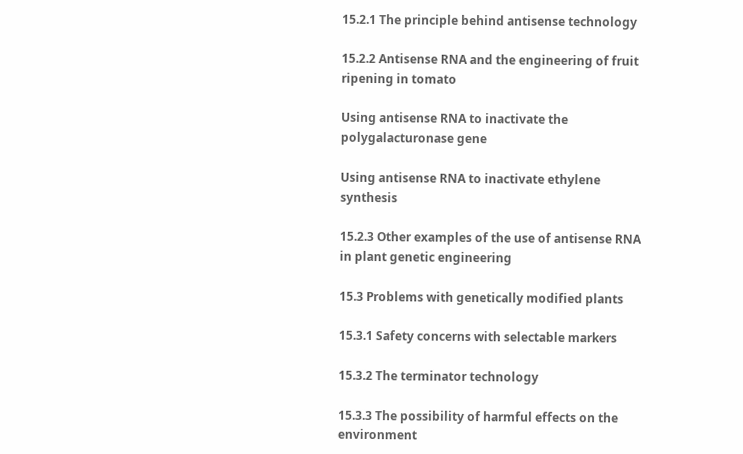15.2.1 The principle behind antisense technology

15.2.2 Antisense RNA and the engineering of fruit ripening in tomato

Using antisense RNA to inactivate the polygalacturonase gene

Using antisense RNA to inactivate ethylene synthesis

15.2.3 Other examples of the use of antisense RNA in plant genetic engineering

15.3 Problems with genetically modified plants

15.3.1 Safety concerns with selectable markers

15.3.2 The terminator technology

15.3.3 The possibility of harmful effects on the environment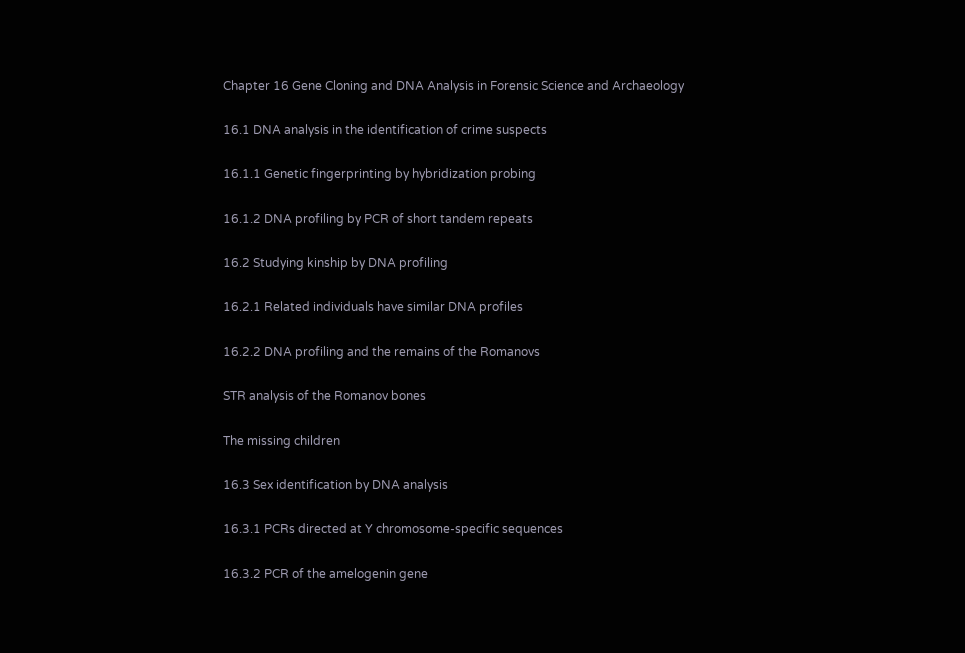Chapter 16 Gene Cloning and DNA Analysis in Forensic Science and Archaeology

16.1 DNA analysis in the identification of crime suspects

16.1.1 Genetic fingerprinting by hybridization probing

16.1.2 DNA profiling by PCR of short tandem repeats

16.2 Studying kinship by DNA profiling

16.2.1 Related individuals have similar DNA profiles

16.2.2 DNA profiling and the remains of the Romanovs

STR analysis of the Romanov bones

The missing children

16.3 Sex identification by DNA analysis

16.3.1 PCRs directed at Y chromosome-specific sequences

16.3.2 PCR of the amelogenin gene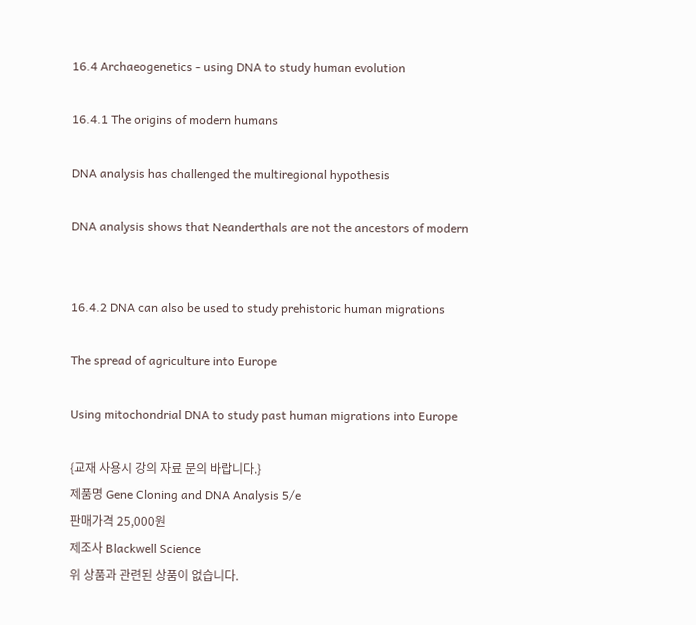16.4 Archaeogenetics - using DNA to study human evolution

16.4.1 The origins of modern humans

DNA analysis has challenged the multiregional hypothesis

DNA analysis shows that Neanderthals are not the ancestors of modern


16.4.2 DNA can also be used to study prehistoric human migrations

The spread of agriculture into Europe

Using mitochondrial DNA to study past human migrations into Europe

{교재 사용시 강의 자료 문의 바랍니다.}
제품명 Gene Cloning and DNA Analysis 5/e
판매가격 25,000원
제조사 Blackwell Science
위 상품과 관련된 상품이 없습니다.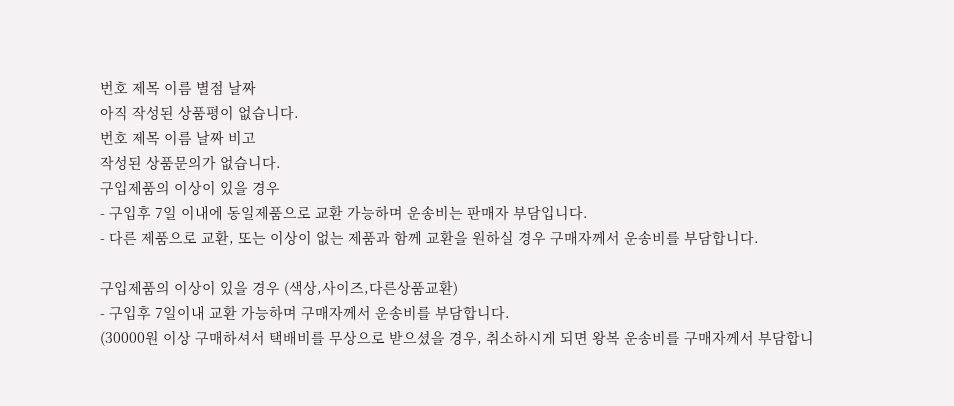번호 제목 이름 별점 날짜
아직 작성된 상품평이 없습니다.
번호 제목 이름 날짜 비고
작성된 상품문의가 없습니다.
구입제품의 이상이 있을 경우
- 구입후 7일 이내에 동일제품으로 교환 가능하며 운송비는 판매자 부담입니다.
- 다른 제품으로 교환, 또는 이상이 없는 제품과 함께 교환을 원하실 경우 구매자께서 운송비를 부담합니다.

구입제품의 이상이 있을 경우 (색상,사이즈,다른상품교환)
- 구입후 7일이내 교환 가능하며 구매자께서 운송비를 부담합니다.
(30000원 이상 구매하셔서 택배비를 무상으로 받으셨을 경우, 취소하시게 되면 왕복 운송비를 구매자께서 부담합니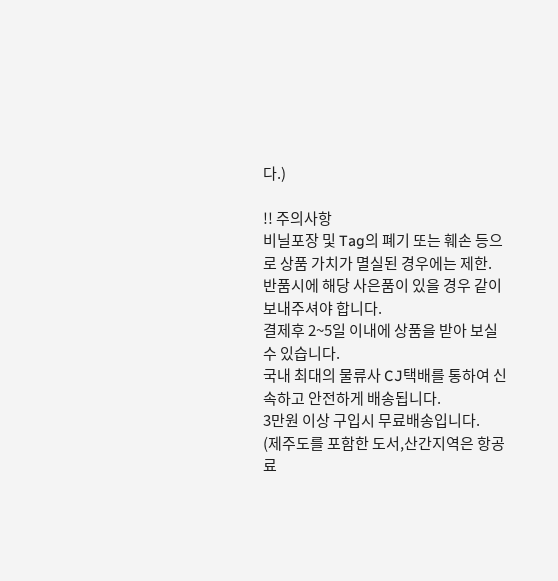다.)

!! 주의사항
비닐포장 및 Tag의 폐기 또는 훼손 등으로 상품 가치가 멸실된 경우에는 제한.
반품시에 해당 사은품이 있을 경우 같이 보내주셔야 합니다.
결제후 2~5일 이내에 상품을 받아 보실 수 있습니다.
국내 최대의 물류사 CJ택배를 통하여 신속하고 안전하게 배송됩니다.
3만원 이상 구입시 무료배송입니다.
(제주도를 포함한 도서,산간지역은 항공료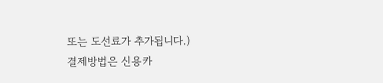또는 도선료가 추가됩니다.)
결제방법은 신용카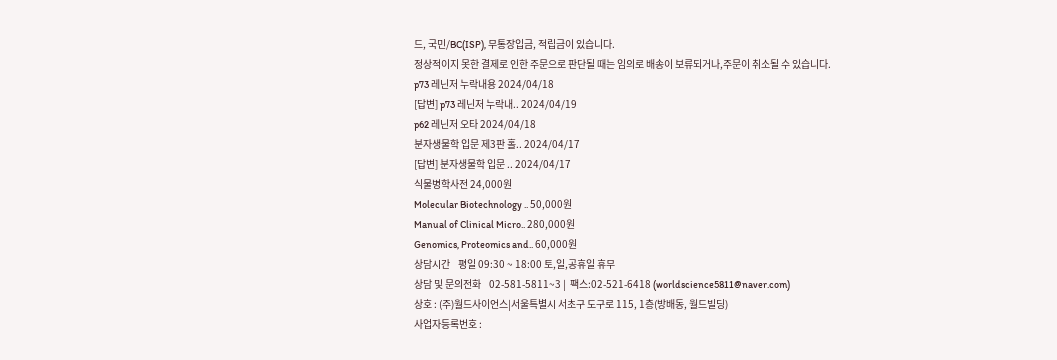드, 국민/BC(ISP), 무통장입금, 적립금이 있습니다.
정상적이지 못한 결제로 인한 주문으로 판단될 때는 임의로 배송이 보류되거나,주문이 취소될 수 있습니다.
p73 레닌저 누락내용 2024/04/18
[답변] p73 레닌저 누락내.. 2024/04/19
p62 레닌저 오타 2024/04/18
분자생물학 입문 제3판 홀.. 2024/04/17
[답변] 분자생물학 입문 .. 2024/04/17
식물병학사전 24,000원
Molecular Biotechnology .. 50,000원
Manual of Clinical Micro.. 280,000원
Genomics, Proteomics and.. 60,000원
상담시간    평일 09:30 ~ 18:00 토,일,공휴일 휴무
상담 및 문의전화    02-581-5811~3 |  팩스:02-521-6418 (worldscience5811@naver.com)
상호 : (주)월드사이언스|서울특별시 서초구 도구로 115, 1층(방배동, 월드빌딩)
사업자등록번호 :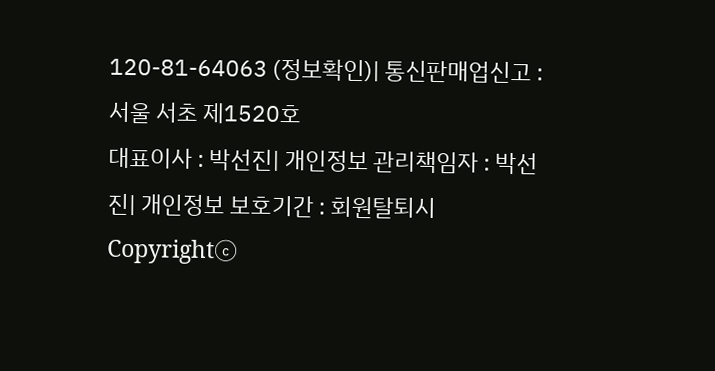120-81-64063 (정보확인)| 통신판매업신고 : 서울 서초 제1520호
대표이사 : 박선진| 개인정보 관리책임자 : 박선진| 개인정보 보호기간 : 회원탈퇴시
Copyrightⓒ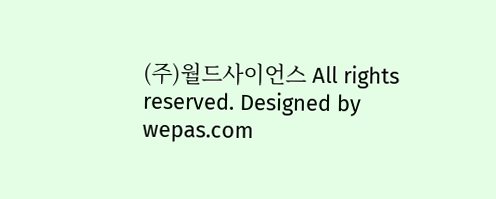(주)월드사이언스 All rights reserved. Designed by wepas.com